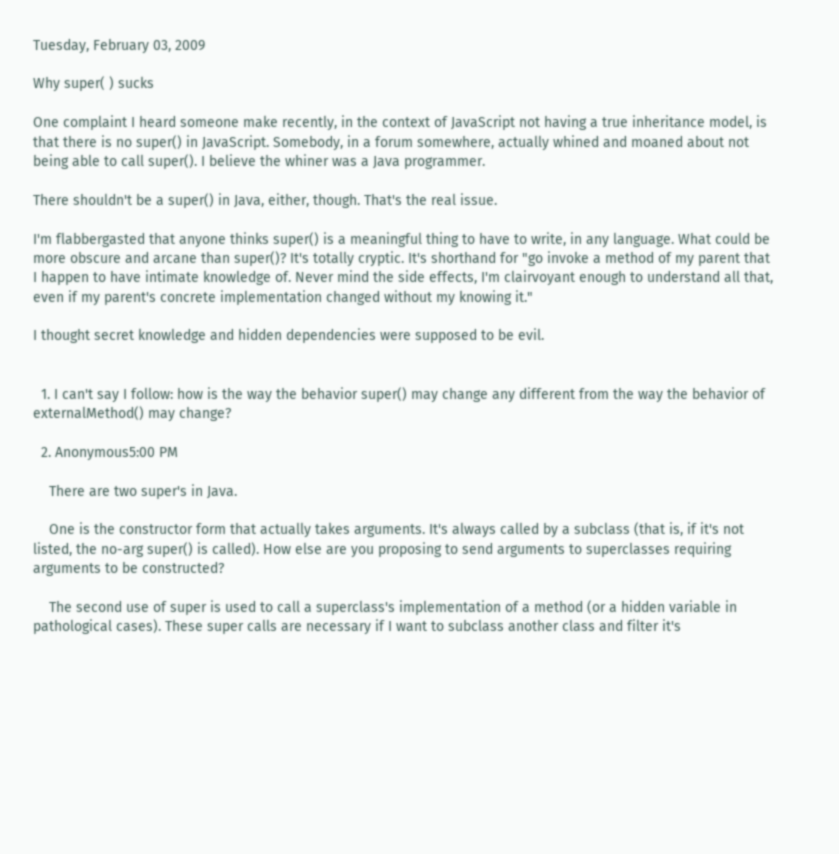Tuesday, February 03, 2009

Why super( ) sucks

One complaint I heard someone make recently, in the context of JavaScript not having a true inheritance model, is that there is no super() in JavaScript. Somebody, in a forum somewhere, actually whined and moaned about not being able to call super(). I believe the whiner was a Java programmer.

There shouldn't be a super() in Java, either, though. That's the real issue.

I'm flabbergasted that anyone thinks super() is a meaningful thing to have to write, in any language. What could be more obscure and arcane than super()? It's totally cryptic. It's shorthand for "go invoke a method of my parent that I happen to have intimate knowledge of. Never mind the side effects, I'm clairvoyant enough to understand all that, even if my parent's concrete implementation changed without my knowing it."

I thought secret knowledge and hidden dependencies were supposed to be evil.


  1. I can't say I follow: how is the way the behavior super() may change any different from the way the behavior of externalMethod() may change?

  2. Anonymous5:00 PM

    There are two super's in Java.

    One is the constructor form that actually takes arguments. It's always called by a subclass (that is, if it's not listed, the no-arg super() is called). How else are you proposing to send arguments to superclasses requiring arguments to be constructed?

    The second use of super is used to call a superclass's implementation of a method (or a hidden variable in pathological cases). These super calls are necessary if I want to subclass another class and filter it's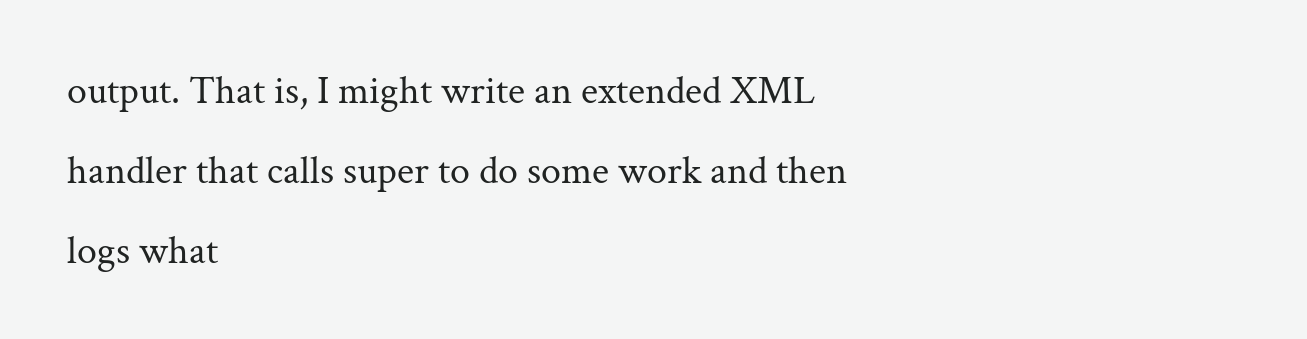output. That is, I might write an extended XML handler that calls super to do some work and then logs what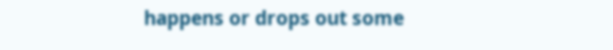happens or drops out some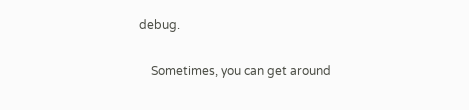debug.

    Sometimes, you can get around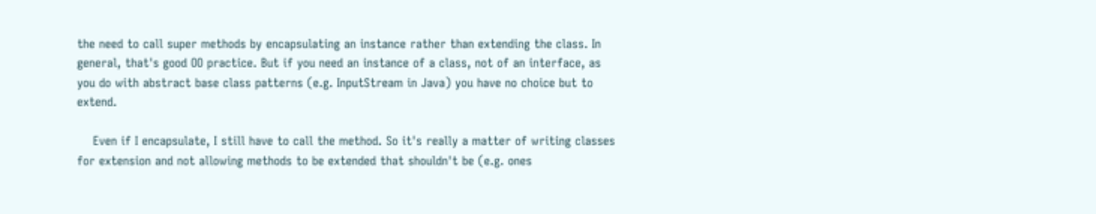the need to call super methods by encapsulating an instance rather than extending the class. In general, that's good OO practice. But if you need an instance of a class, not of an interface, as you do with abstract base class patterns (e.g. InputStream in Java) you have no choice but to extend.

    Even if I encapsulate, I still have to call the method. So it's really a matter of writing classes for extension and not allowing methods to be extended that shouldn't be (e.g. ones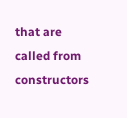that are called from constructors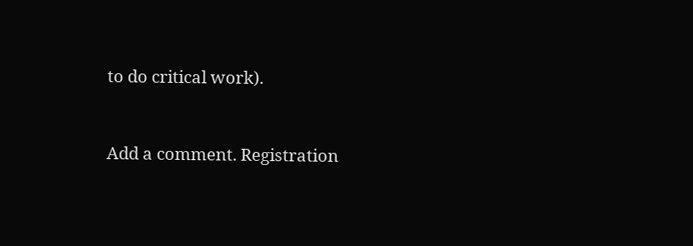to do critical work).


Add a comment. Registration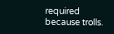required because trolls.